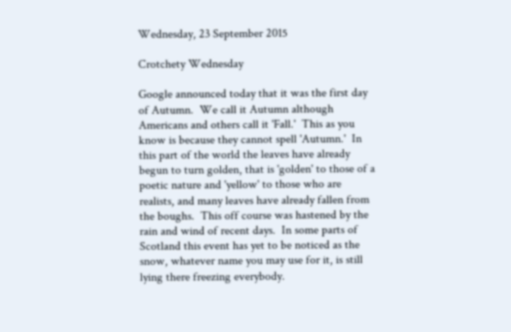Wednesday, 23 September 2015

Crotchety Wednesday

Google announced today that it was the first day of Autumn.  We call it Autumn although Americans and others call it 'Fall.'  This as you know is because they cannot spell 'Autumn.'  In this part of the world the leaves have already begun to turn golden, that is 'golden' to those of a poetic nature and 'yellow' to those who are realists, and many leaves have already fallen from the boughs.  This off course was hastened by the rain and wind of recent days.  In some parts of Scotland this event has yet to be noticed as the snow, whatever name you may use for it, is still lying there freezing everybody.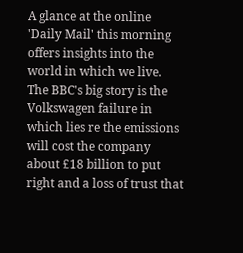A glance at the online 'Daily Mail' this morning offers insights into the world in which we live.  The BBC's big story is the Volkswagen failure in which lies re the emissions will cost the company about £18 billion to put right and a loss of trust that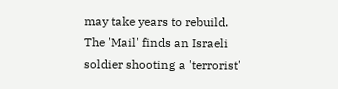may take years to rebuild.  The 'Mail' finds an Israeli soldier shooting a 'terrorist'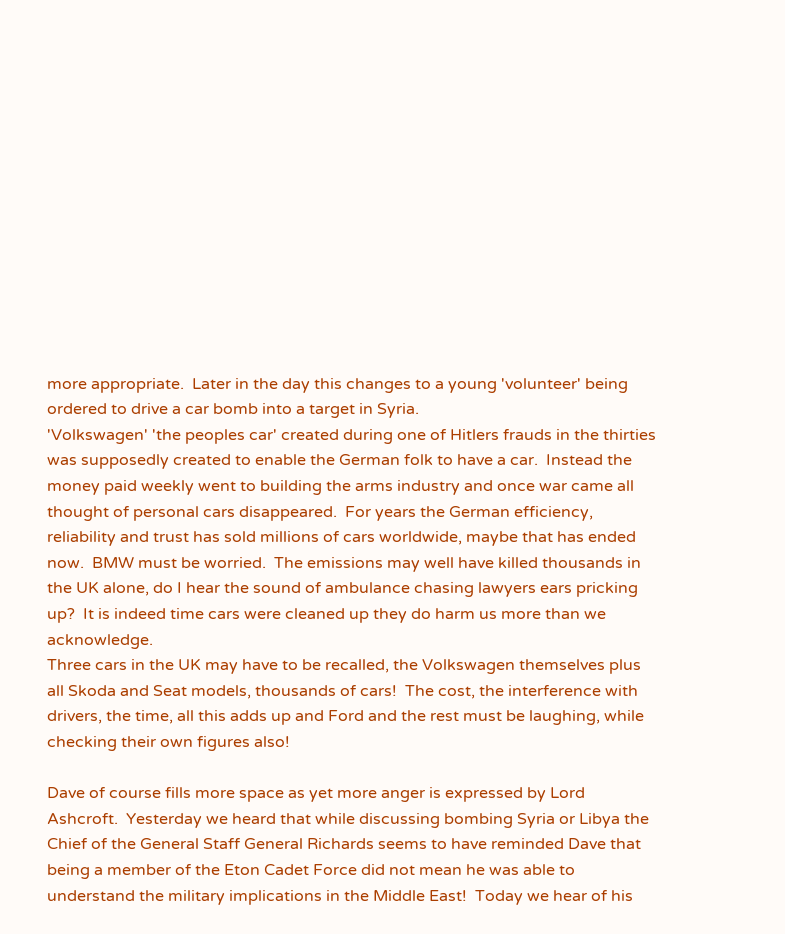more appropriate.  Later in the day this changes to a young 'volunteer' being ordered to drive a car bomb into a target in Syria.
'Volkswagen' 'the peoples car' created during one of Hitlers frauds in the thirties was supposedly created to enable the German folk to have a car.  Instead the money paid weekly went to building the arms industry and once war came all thought of personal cars disappeared.  For years the German efficiency, reliability and trust has sold millions of cars worldwide, maybe that has ended now.  BMW must be worried.  The emissions may well have killed thousands in the UK alone, do I hear the sound of ambulance chasing lawyers ears pricking up?  It is indeed time cars were cleaned up they do harm us more than we acknowledge.
Three cars in the UK may have to be recalled, the Volkswagen themselves plus all Skoda and Seat models, thousands of cars!  The cost, the interference with drivers, the time, all this adds up and Ford and the rest must be laughing, while checking their own figures also!

Dave of course fills more space as yet more anger is expressed by Lord Ashcroft.  Yesterday we heard that while discussing bombing Syria or Libya the Chief of the General Staff General Richards seems to have reminded Dave that being a member of the Eton Cadet Force did not mean he was able to understand the military implications in the Middle East!  Today we hear of his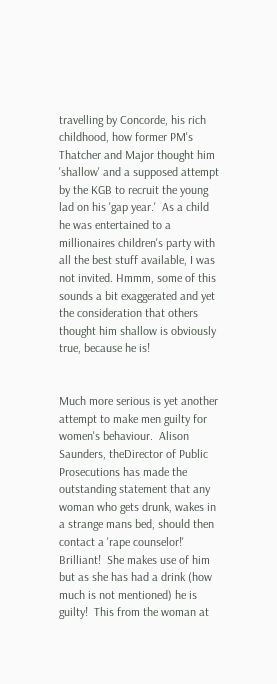travelling by Concorde, his rich childhood, how former PM's Thatcher and Major thought him 'shallow' and a supposed attempt by the KGB to recruit the young lad on his 'gap year.'  As a child he was entertained to a millionaires children's party with all the best stuff available, I was not invited. Hmmm, some of this sounds a bit exaggerated and yet the consideration that others thought him shallow is obviously true, because he is!


Much more serious is yet another attempt to make men guilty for women's behaviour.  Alison Saunders, theDirector of Public Prosecutions has made the outstanding statement that any woman who gets drunk, wakes in a strange mans bed, should then contact a 'rape counselor!'   Brilliant!  She makes use of him but as she has had a drink (how much is not mentioned) he is guilty!  This from the woman at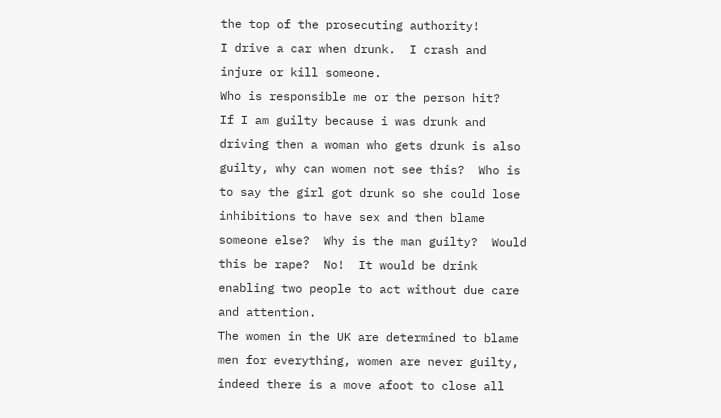the top of the prosecuting authority!
I drive a car when drunk.  I crash and injure or kill someone.
Who is responsible me or the person hit?
If I am guilty because i was drunk and driving then a woman who gets drunk is also guilty, why can women not see this?  Who is to say the girl got drunk so she could lose inhibitions to have sex and then blame someone else?  Why is the man guilty?  Would this be rape?  No!  It would be drink enabling two people to act without due care and attention.
The women in the UK are determined to blame men for everything, women are never guilty, indeed there is a move afoot to close all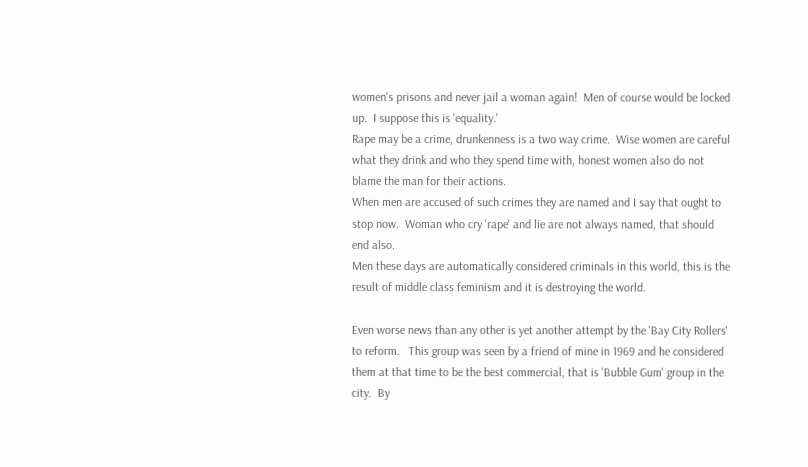women's prisons and never jail a woman again!  Men of course would be locked up.  I suppose this is 'equality.'
Rape may be a crime, drunkenness is a two way crime.  Wise women are careful what they drink and who they spend time with, honest women also do not blame the man for their actions.
When men are accused of such crimes they are named and I say that ought to stop now.  Woman who cry 'rape' and lie are not always named, that should end also.
Men these days are automatically considered criminals in this world, this is the result of middle class feminism and it is destroying the world.

Even worse news than any other is yet another attempt by the 'Bay City Rollers' to reform.   This group was seen by a friend of mine in 1969 and he considered them at that time to be the best commercial, that is 'Bubble Gum' group in the city.  By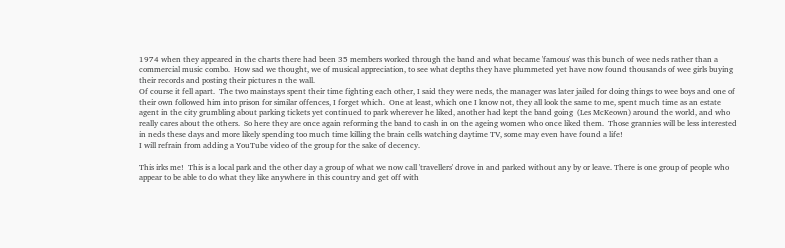1974 when they appeared in the charts there had been 35 members worked through the band and what became 'famous' was this bunch of wee neds rather than a commercial music combo.  How sad we thought, we of musical appreciation, to see what depths they have plummeted yet have now found thousands of wee girls buying their records and posting their pictures n the wall.
Of course it fell apart.  The two mainstays spent their time fighting each other, I said they were neds, the manager was later jailed for doing things to wee boys and one of their own followed him into prison for similar offences, I forget which.  One at least, which one I know not, they all look the same to me, spent much time as an estate agent in the city grumbling about parking tickets yet continued to park wherever he liked, another had kept the band going  (Les McKeown) around the world, and who really cares about the others.  So here they are once again reforming the band to cash in on the ageing women who once liked them.  Those grannies will be less interested in neds these days and more likely spending too much time killing the brain cells watching daytime TV, some may even have found a life!
I will refrain from adding a YouTube video of the group for the sake of decency.

This irks me!  This is a local park and the other day a group of what we now call 'travellers' drove in and parked without any by or leave. There is one group of people who appear to be able to do what they like anywhere in this country and get off with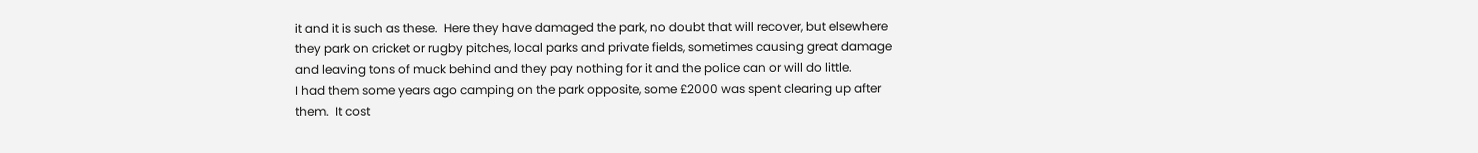it and it is such as these.  Here they have damaged the park, no doubt that will recover, but elsewhere they park on cricket or rugby pitches, local parks and private fields, sometimes causing great damage and leaving tons of muck behind and they pay nothing for it and the police can or will do little.
I had them some years ago camping on the park opposite, some £2000 was spent clearing up after them.  It cost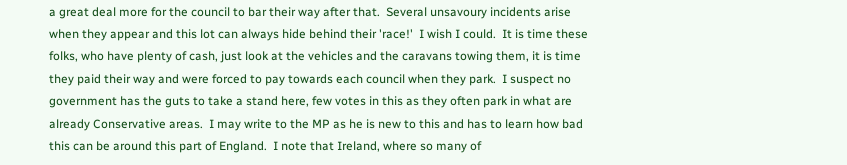a great deal more for the council to bar their way after that.  Several unsavoury incidents arise when they appear and this lot can always hide behind their 'race!'  I wish I could.  It is time these folks, who have plenty of cash, just look at the vehicles and the caravans towing them, it is time they paid their way and were forced to pay towards each council when they park.  I suspect no government has the guts to take a stand here, few votes in this as they often park in what are already Conservative areas.  I may write to the MP as he is new to this and has to learn how bad this can be around this part of England.  I note that Ireland, where so many of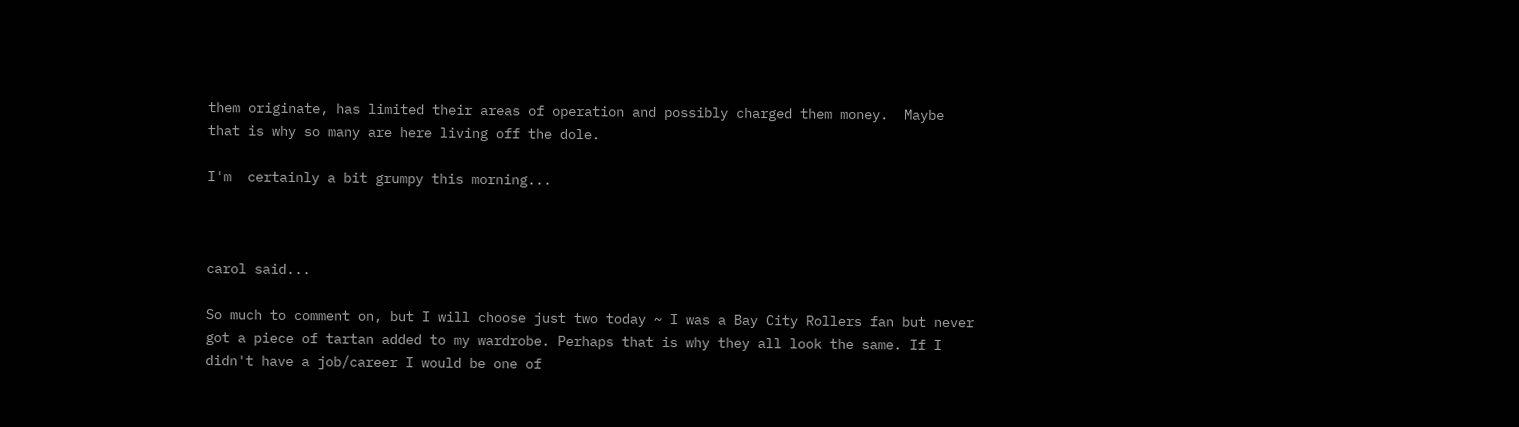them originate, has limited their areas of operation and possibly charged them money.  Maybe that is why so many are here living off the dole.

I'm  certainly a bit grumpy this morning...



carol said...

So much to comment on, but I will choose just two today ~ I was a Bay City Rollers fan but never got a piece of tartan added to my wardrobe. Perhaps that is why they all look the same. If I didn't have a job/career I would be one of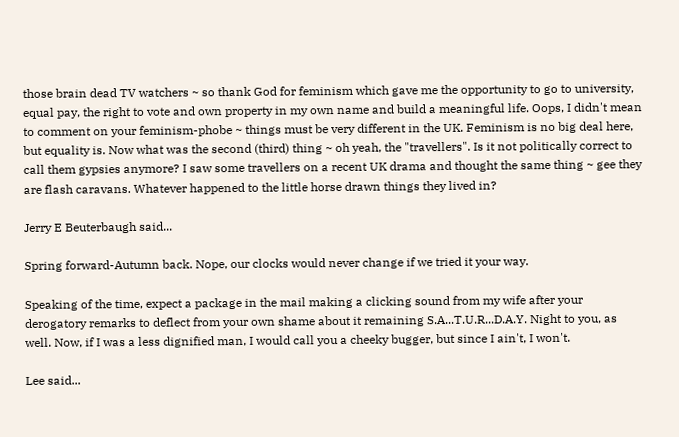those brain dead TV watchers ~ so thank God for feminism which gave me the opportunity to go to university, equal pay, the right to vote and own property in my own name and build a meaningful life. Oops, I didn't mean to comment on your feminism-phobe ~ things must be very different in the UK. Feminism is no big deal here, but equality is. Now what was the second (third) thing ~ oh yeah, the "travellers". Is it not politically correct to call them gypsies anymore? I saw some travellers on a recent UK drama and thought the same thing ~ gee they are flash caravans. Whatever happened to the little horse drawn things they lived in?

Jerry E Beuterbaugh said...

Spring forward-Autumn back. Nope, our clocks would never change if we tried it your way.

Speaking of the time, expect a package in the mail making a clicking sound from my wife after your derogatory remarks to deflect from your own shame about it remaining S.A...T.U.R...D.A.Y. Night to you, as well. Now, if I was a less dignified man, I would call you a cheeky bugger, but since I ain't, I won't.

Lee said...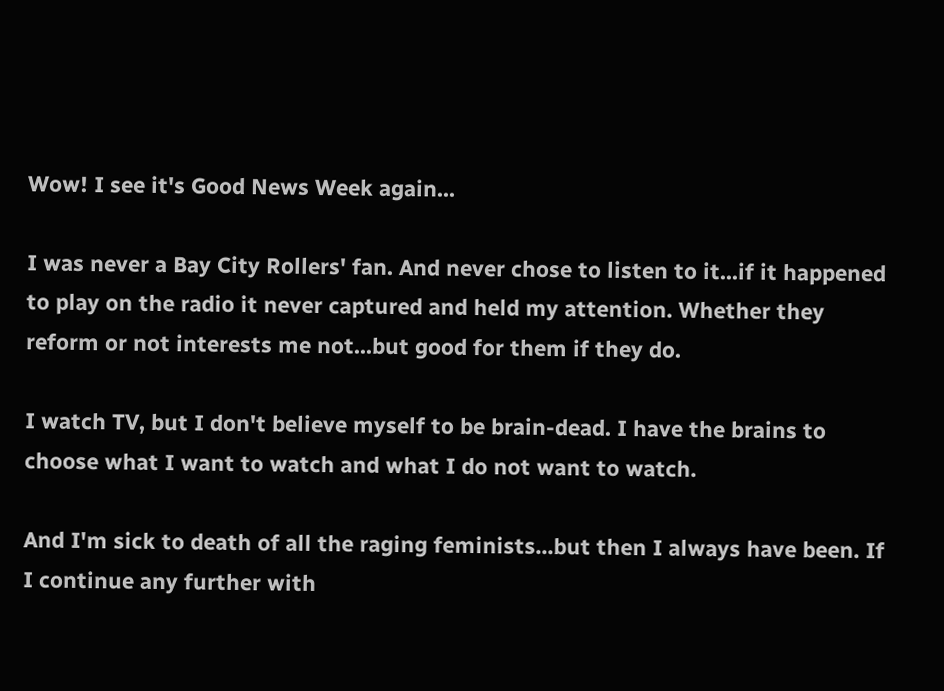Wow! I see it's Good News Week again...

I was never a Bay City Rollers' fan. And never chose to listen to it...if it happened to play on the radio it never captured and held my attention. Whether they reform or not interests me not...but good for them if they do.

I watch TV, but I don't believe myself to be brain-dead. I have the brains to choose what I want to watch and what I do not want to watch.

And I'm sick to death of all the raging feminists...but then I always have been. If I continue any further with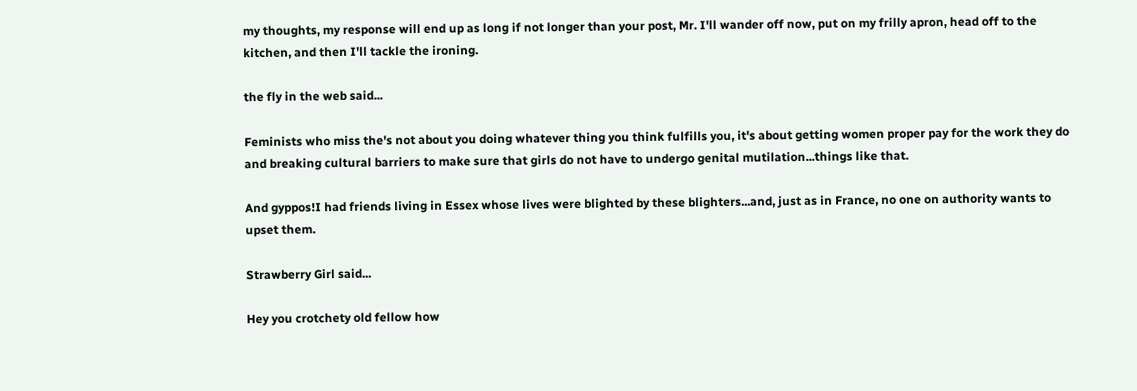my thoughts, my response will end up as long if not longer than your post, Mr. I'll wander off now, put on my frilly apron, head off to the kitchen, and then I'll tackle the ironing.

the fly in the web said...

Feminists who miss the's not about you doing whatever thing you think fulfills you, it's about getting women proper pay for the work they do and breaking cultural barriers to make sure that girls do not have to undergo genital mutilation...things like that.

And gyppos!I had friends living in Essex whose lives were blighted by these blighters...and, just as in France, no one on authority wants to upset them.

Strawberry Girl said...

Hey you crotchety old fellow how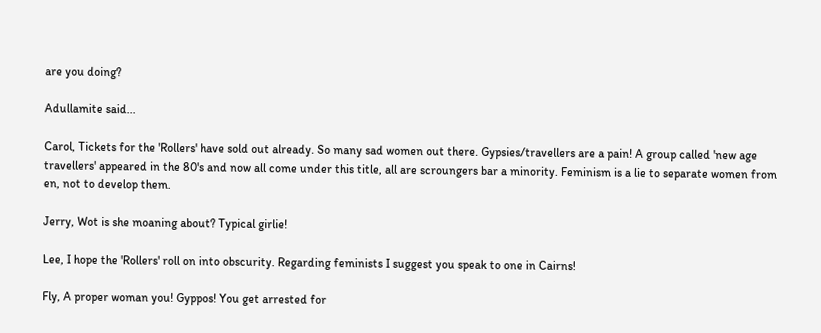are you doing?

Adullamite said...

Carol, Tickets for the 'Rollers' have sold out already. So many sad women out there. Gypsies/travellers are a pain! A group called 'new age travellers' appeared in the 80's and now all come under this title, all are scroungers bar a minority. Feminism is a lie to separate women from en, not to develop them.

Jerry, Wot is she moaning about? Typical girlie!

Lee, I hope the 'Rollers' roll on into obscurity. Regarding feminists I suggest you speak to one in Cairns!

Fly, A proper woman you! Gyppos! You get arrested for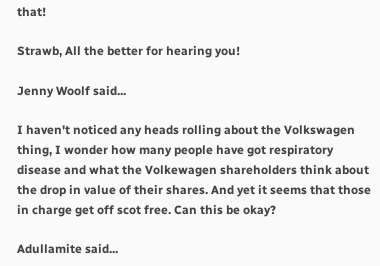that!

Strawb, All the better for hearing you!

Jenny Woolf said...

I haven't noticed any heads rolling about the Volkswagen thing, I wonder how many people have got respiratory disease and what the Volkewagen shareholders think about the drop in value of their shares. And yet it seems that those in charge get off scot free. Can this be okay?

Adullamite said...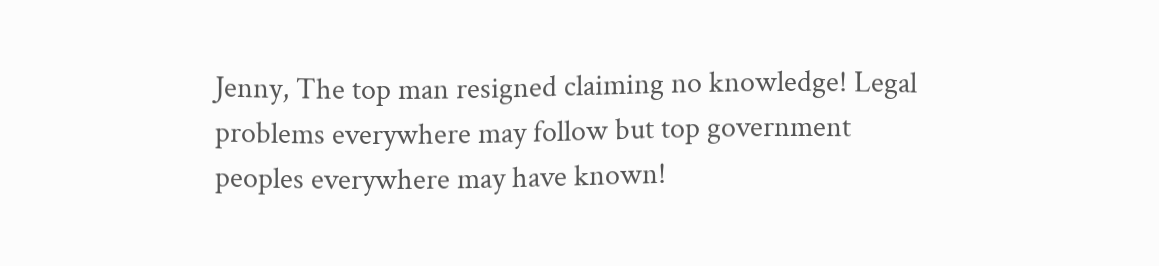Jenny, The top man resigned claiming no knowledge! Legal problems everywhere may follow but top government peoples everywhere may have known!